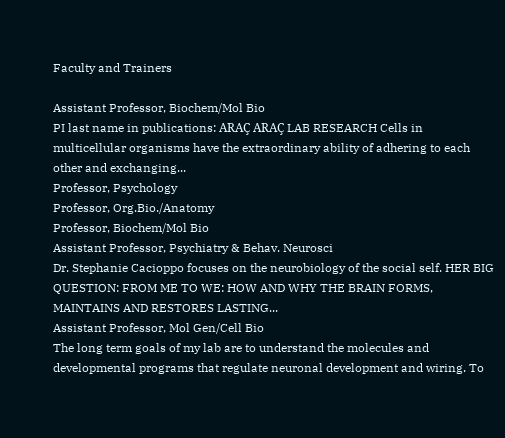Faculty and Trainers

Assistant Professor, Biochem/Mol Bio
PI last name in publications: ARAÇ ARAÇ LAB RESEARCH Cells in multicellular organisms have the extraordinary ability of adhering to each other and exchanging...
Professor, Psychology
Professor, Org.Bio./Anatomy
Professor, Biochem/Mol Bio
Assistant Professor, Psychiatry & Behav. Neurosci
Dr. Stephanie Cacioppo focuses on the neurobiology of the social self. HER BIG QUESTION: FROM ME TO WE: HOW AND WHY THE BRAIN FORMS, MAINTAINS AND RESTORES LASTING...
Assistant Professor, Mol Gen/Cell Bio
The long term goals of my lab are to understand the molecules and developmental programs that regulate neuronal development and wiring. To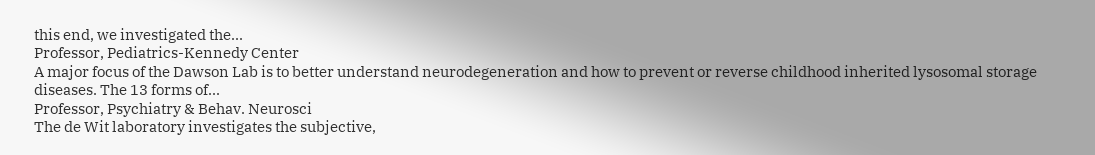this end, we investigated the...
Professor, Pediatrics-Kennedy Center
A major focus of the Dawson Lab is to better understand neurodegeneration and how to prevent or reverse childhood inherited lysosomal storage diseases. The 13 forms of...
Professor, Psychiatry & Behav. Neurosci
The de Wit laboratory investigates the subjective,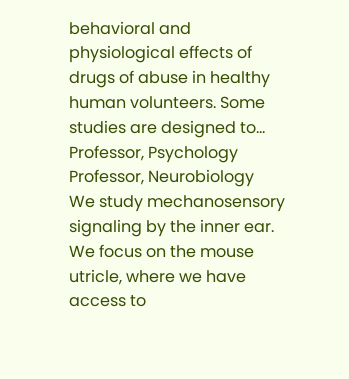behavioral and physiological effects of drugs of abuse in healthy human volunteers. Some studies are designed to...
Professor, Psychology
Professor, Neurobiology
We study mechanosensory signaling by the inner ear. We focus on the mouse utricle, where we have access to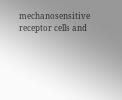mechanosensitive receptor cells and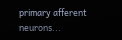primary afferent neurons...